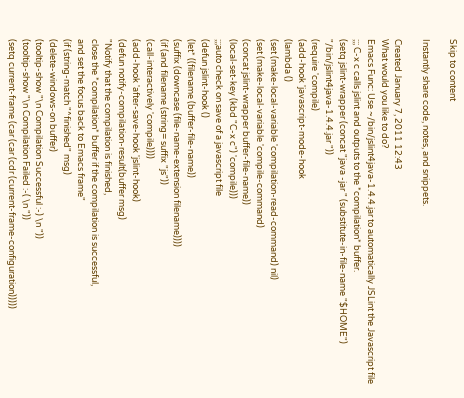Skip to content

Instantly share code, notes, and snippets.

Created January 7, 2011 12:43
What would you like to do?
Emacs Func: Use ~/bin/jslint4java-1.4.4.jar to automatically JSLint the Javascript file
;;; C-x c calls jslint and outputs to the *compilation* buffer.
(setq jslint-wrapper (concat "java -jar " (substitute-in-file-name "$HOME") "/bin/jslint4java-1.4.4.jar "))
(require 'compile)
(add-hook 'javascript-mode-hook
(lambda ()
(set (make-local-variable 'compilation-read-command) nil)
(set (make-local-variable 'compile-command)
(concat jslint-wrapper buffer-file-name))
(local-set-key (kbd "C-x c") 'compile)))
;;;auto check on save of a javascript file
(defun jslint-hook ()
(let* ((filename (buffer-file-name))
(suffix (downcase (file-name-extension filename))))
(if (and filename (string= suffix "js"))
(call-interactively 'compile))))
(add-hook 'after-save-hook 'jslint-hook)
(defun notify-compilation-result(buffer msg)
"Notify that the compilation is finished,
close the *compilation* buffer if the compilation is successful,
and set the focus back to Emacs frame"
(if (string-match "^finished" msg)
(delete-windows-on buffer)
(tooltip-show "\n Compilation Successful :-) \n "))
(tooltip-show "\n Compilation Failed :-( \n "))
(setq current-frame (car (car (cdr (current-frame-configuration)))))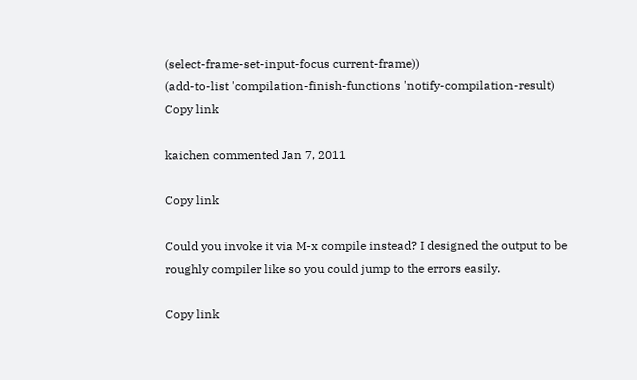(select-frame-set-input-focus current-frame))
(add-to-list 'compilation-finish-functions 'notify-compilation-result)
Copy link

kaichen commented Jan 7, 2011

Copy link

Could you invoke it via M-x compile instead? I designed the output to be roughly compiler like so you could jump to the errors easily.

Copy link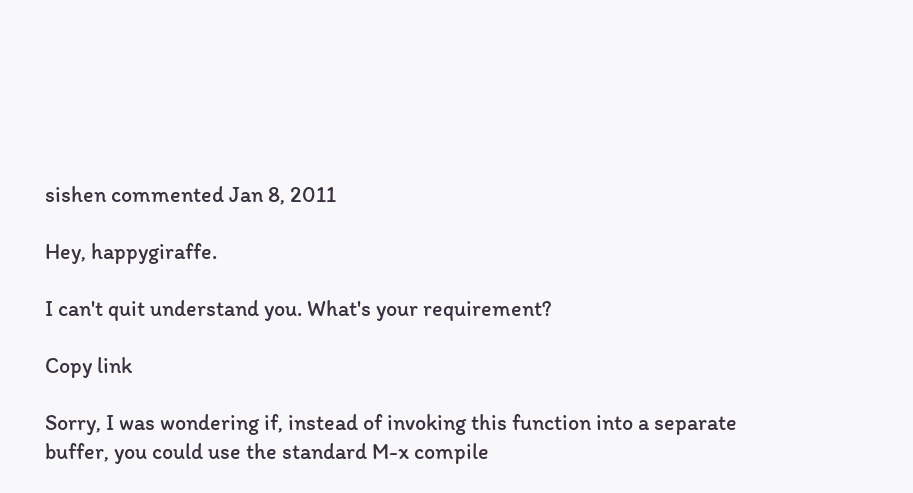sishen commented Jan 8, 2011

Hey, happygiraffe.

I can't quit understand you. What's your requirement?

Copy link

Sorry, I was wondering if, instead of invoking this function into a separate buffer, you could use the standard M-x compile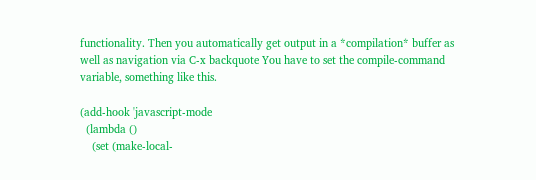functionality. Then you automatically get output in a *compilation* buffer as well as navigation via C-x backquote You have to set the compile-command variable, something like this.

(add-hook 'javascript-mode
  (lambda ()
    (set (make-local-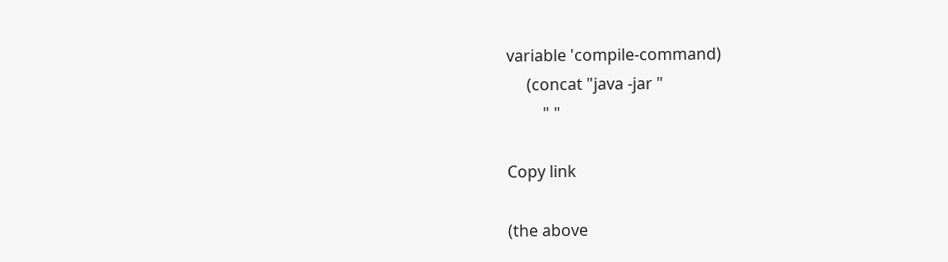variable 'compile-command)
     (concat "java -jar "
         " "

Copy link

(the above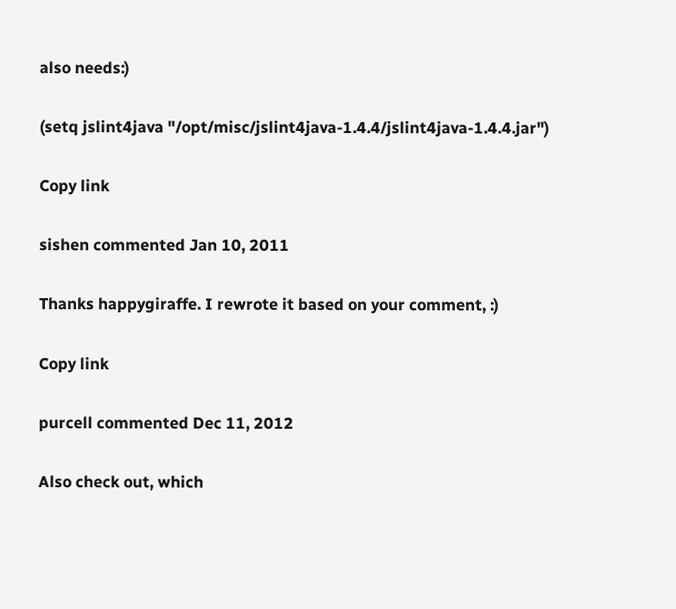also needs:)

(setq jslint4java "/opt/misc/jslint4java-1.4.4/jslint4java-1.4.4.jar")

Copy link

sishen commented Jan 10, 2011

Thanks happygiraffe. I rewrote it based on your comment, :)

Copy link

purcell commented Dec 11, 2012

Also check out, which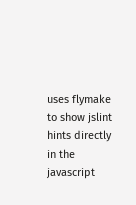uses flymake to show jslint hints directly in the javascript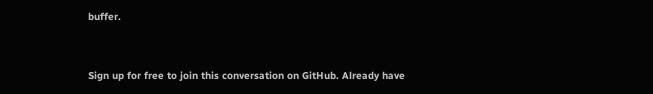buffer.


Sign up for free to join this conversation on GitHub. Already have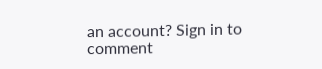an account? Sign in to comment